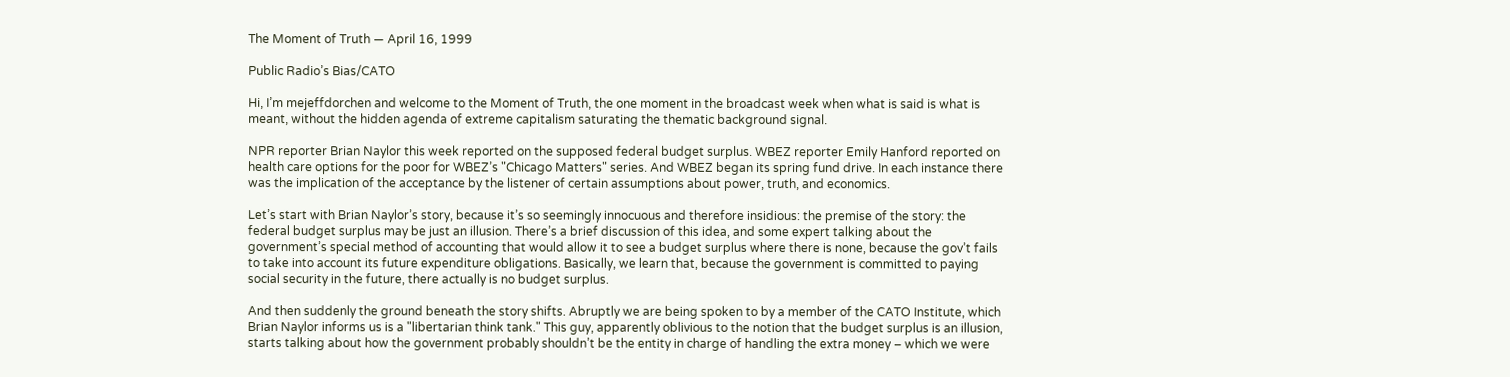The Moment of Truth — April 16, 1999

Public Radio’s Bias/CATO

Hi, I’m mejeffdorchen and welcome to the Moment of Truth, the one moment in the broadcast week when what is said is what is meant, without the hidden agenda of extreme capitalism saturating the thematic background signal.

NPR reporter Brian Naylor this week reported on the supposed federal budget surplus. WBEZ reporter Emily Hanford reported on health care options for the poor for WBEZ’s "Chicago Matters" series. And WBEZ began its spring fund drive. In each instance there was the implication of the acceptance by the listener of certain assumptions about power, truth, and economics.

Let’s start with Brian Naylor’s story, because it’s so seemingly innocuous and therefore insidious: the premise of the story: the federal budget surplus may be just an illusion. There’s a brief discussion of this idea, and some expert talking about the government’s special method of accounting that would allow it to see a budget surplus where there is none, because the gov’t fails to take into account its future expenditure obligations. Basically, we learn that, because the government is committed to paying social security in the future, there actually is no budget surplus.

And then suddenly the ground beneath the story shifts. Abruptly we are being spoken to by a member of the CATO Institute, which Brian Naylor informs us is a "libertarian think tank." This guy, apparently oblivious to the notion that the budget surplus is an illusion, starts talking about how the government probably shouldn’t be the entity in charge of handling the extra money – which we were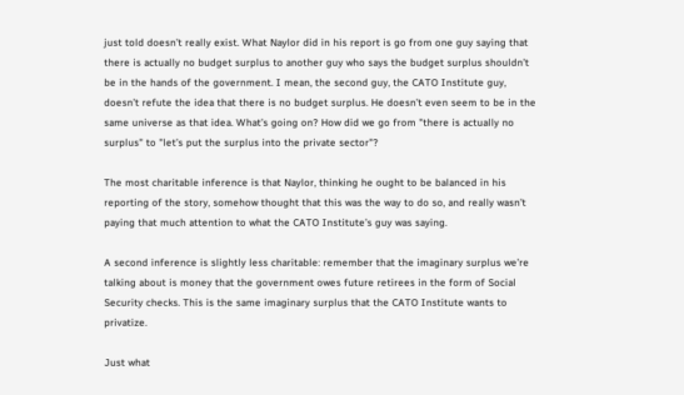just told doesn’t really exist. What Naylor did in his report is go from one guy saying that there is actually no budget surplus to another guy who says the budget surplus shouldn’t be in the hands of the government. I mean, the second guy, the CATO Institute guy, doesn’t refute the idea that there is no budget surplus. He doesn’t even seem to be in the same universe as that idea. What’s going on? How did we go from "there is actually no surplus" to "let’s put the surplus into the private sector"?

The most charitable inference is that Naylor, thinking he ought to be balanced in his reporting of the story, somehow thought that this was the way to do so, and really wasn’t paying that much attention to what the CATO Institute’s guy was saying.

A second inference is slightly less charitable: remember that the imaginary surplus we’re talking about is money that the government owes future retirees in the form of Social Security checks. This is the same imaginary surplus that the CATO Institute wants to privatize.

Just what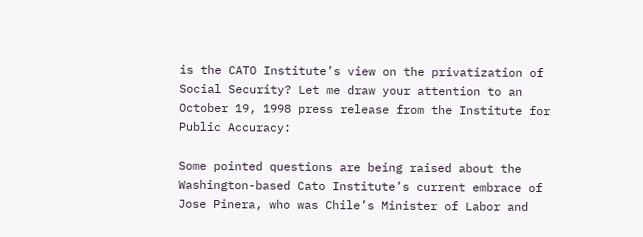is the CATO Institute’s view on the privatization of Social Security? Let me draw your attention to an October 19, 1998 press release from the Institute for Public Accuracy:

Some pointed questions are being raised about the Washington-based Cato Institute’s current embrace of Jose Pinera, who was Chile’s Minister of Labor and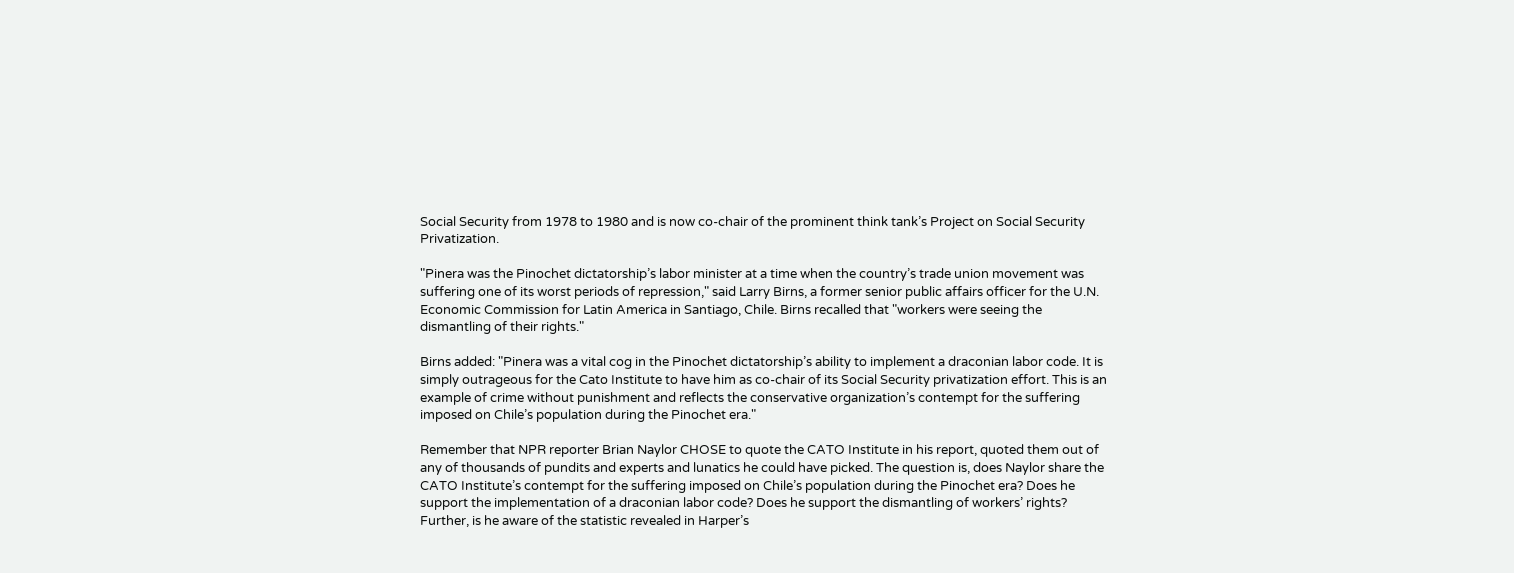Social Security from 1978 to 1980 and is now co-chair of the prominent think tank’s Project on Social Security Privatization.

"Pinera was the Pinochet dictatorship’s labor minister at a time when the country’s trade union movement was suffering one of its worst periods of repression," said Larry Birns, a former senior public affairs officer for the U.N. Economic Commission for Latin America in Santiago, Chile. Birns recalled that "workers were seeing the dismantling of their rights."

Birns added: "Pinera was a vital cog in the Pinochet dictatorship’s ability to implement a draconian labor code. It is simply outrageous for the Cato Institute to have him as co-chair of its Social Security privatization effort. This is an example of crime without punishment and reflects the conservative organization’s contempt for the suffering imposed on Chile’s population during the Pinochet era."

Remember that NPR reporter Brian Naylor CHOSE to quote the CATO Institute in his report, quoted them out of any of thousands of pundits and experts and lunatics he could have picked. The question is, does Naylor share the CATO Institute’s contempt for the suffering imposed on Chile’s population during the Pinochet era? Does he support the implementation of a draconian labor code? Does he support the dismantling of workers’ rights? Further, is he aware of the statistic revealed in Harper’s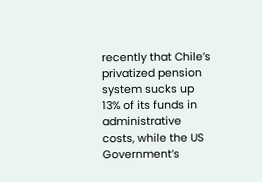recently that Chile’s privatized pension system sucks up 13% of its funds in administrative costs, while the US Government’s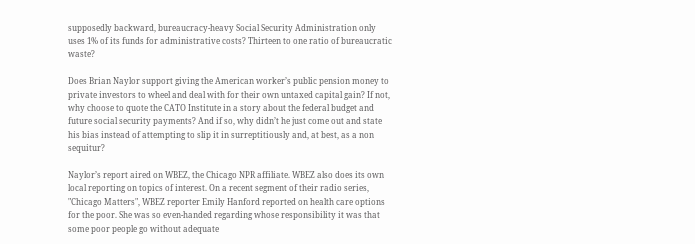supposedly backward, bureaucracy-heavy Social Security Administration only uses 1% of its funds for administrative costs? Thirteen to one ratio of bureaucratic waste?

Does Brian Naylor support giving the American worker’s public pension money to private investors to wheel and deal with for their own untaxed capital gain? If not, why choose to quote the CATO Institute in a story about the federal budget and future social security payments? And if so, why didn’t he just come out and state his bias instead of attempting to slip it in surreptitiously and, at best, as a non sequitur?

Naylor’s report aired on WBEZ, the Chicago NPR affiliate. WBEZ also does its own local reporting on topics of interest. On a recent segment of their radio series, "Chicago Matters", WBEZ reporter Emily Hanford reported on health care options for the poor. She was so even-handed regarding whose responsibility it was that some poor people go without adequate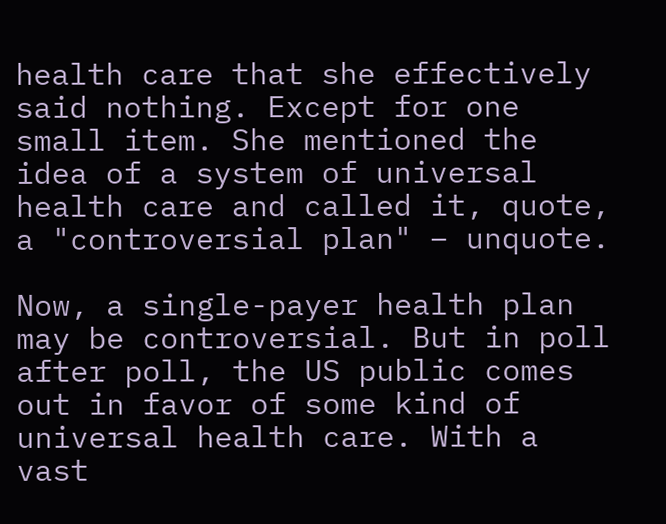health care that she effectively said nothing. Except for one small item. She mentioned the idea of a system of universal health care and called it, quote, a "controversial plan" – unquote.

Now, a single-payer health plan may be controversial. But in poll after poll, the US public comes out in favor of some kind of universal health care. With a vast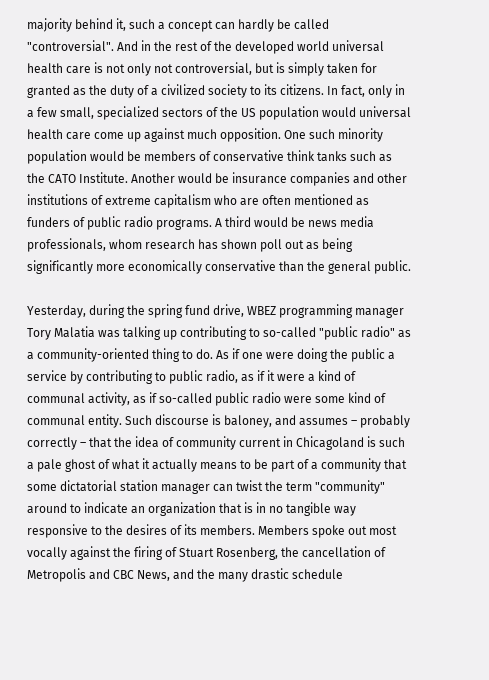majority behind it, such a concept can hardly be called "controversial". And in the rest of the developed world universal health care is not only not controversial, but is simply taken for granted as the duty of a civilized society to its citizens. In fact, only in a few small, specialized sectors of the US population would universal health care come up against much opposition. One such minority population would be members of conservative think tanks such as the CATO Institute. Another would be insurance companies and other institutions of extreme capitalism who are often mentioned as funders of public radio programs. A third would be news media professionals, whom research has shown poll out as being significantly more economically conservative than the general public.

Yesterday, during the spring fund drive, WBEZ programming manager Tory Malatia was talking up contributing to so-called "public radio" as a community-oriented thing to do. As if one were doing the public a service by contributing to public radio, as if it were a kind of communal activity, as if so-called public radio were some kind of communal entity. Such discourse is baloney, and assumes – probably correctly – that the idea of community current in Chicagoland is such a pale ghost of what it actually means to be part of a community that some dictatorial station manager can twist the term "community" around to indicate an organization that is in no tangible way responsive to the desires of its members. Members spoke out most vocally against the firing of Stuart Rosenberg, the cancellation of Metropolis and CBC News, and the many drastic schedule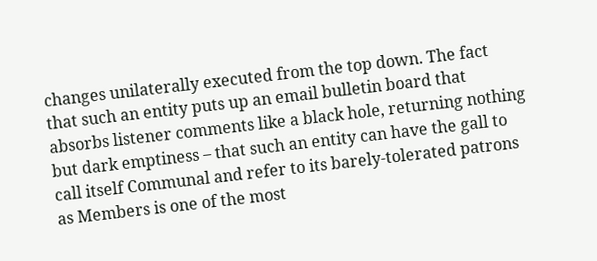changes unilaterally executed from the top down. The fact that such an entity puts up an email bulletin board that absorbs listener comments like a black hole, returning nothing but dark emptiness – that such an entity can have the gall to call itself Communal and refer to its barely-tolerated patrons as Members is one of the most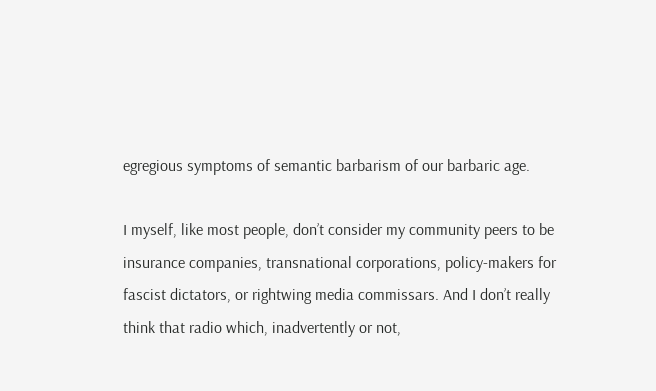egregious symptoms of semantic barbarism of our barbaric age.

I myself, like most people, don’t consider my community peers to be insurance companies, transnational corporations, policy-makers for fascist dictators, or rightwing media commissars. And I don’t really think that radio which, inadvertently or not,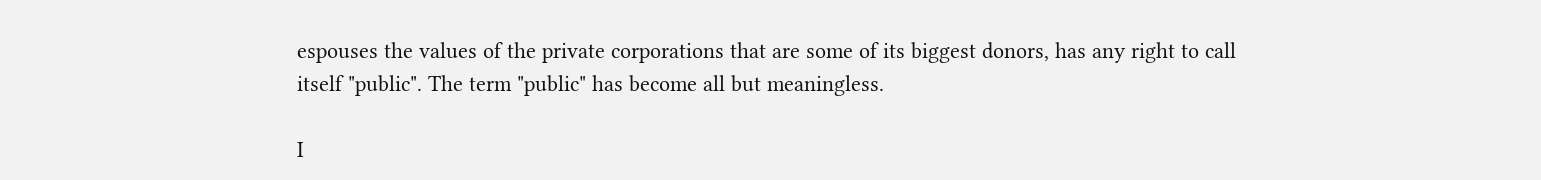espouses the values of the private corporations that are some of its biggest donors, has any right to call itself "public". The term "public" has become all but meaningless.

I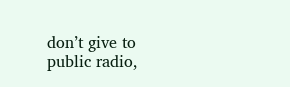don’t give to public radio,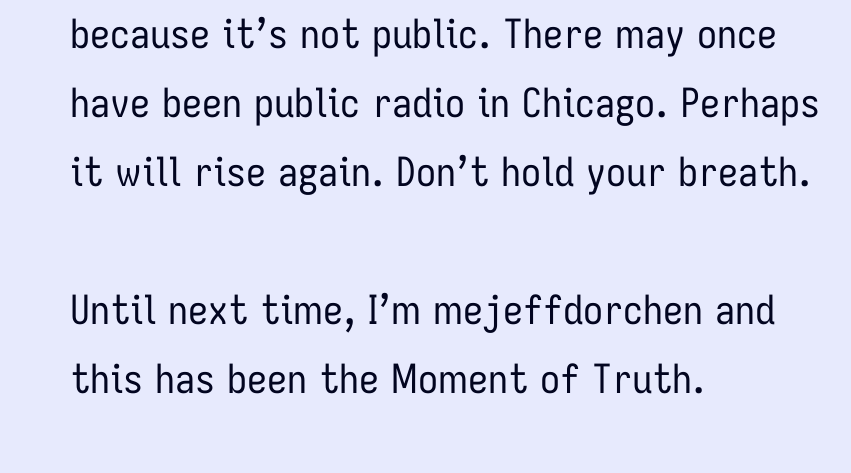because it’s not public. There may once have been public radio in Chicago. Perhaps it will rise again. Don’t hold your breath.

Until next time, I’m mejeffdorchen and this has been the Moment of Truth.